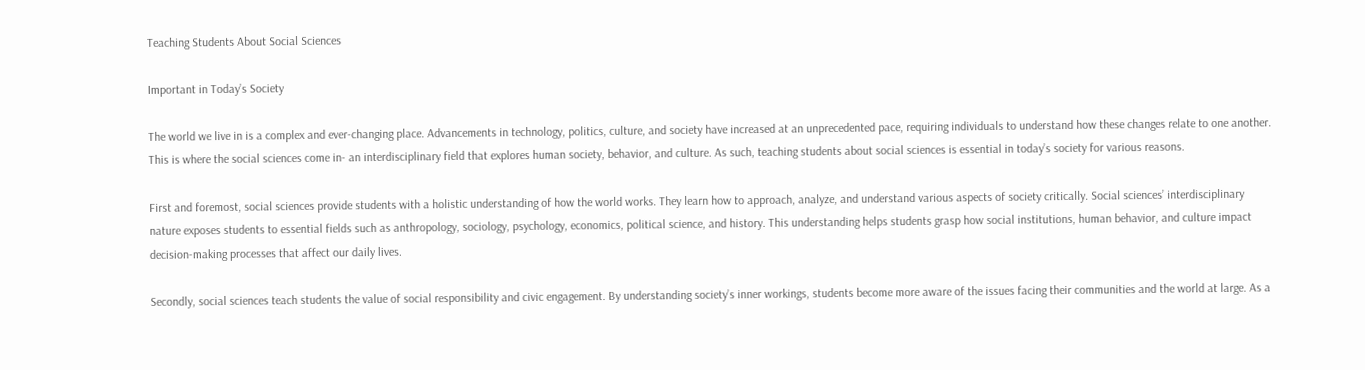Teaching Students About Social Sciences

Important in Today’s Society

The world we live in is a complex and ever-changing place. Advancements in technology, politics, culture, and society have increased at an unprecedented pace, requiring individuals to understand how these changes relate to one another. This is where the social sciences come in- an interdisciplinary field that explores human society, behavior, and culture. As such, teaching students about social sciences is essential in today’s society for various reasons.

First and foremost, social sciences provide students with a holistic understanding of how the world works. They learn how to approach, analyze, and understand various aspects of society critically. Social sciences’ interdisciplinary nature exposes students to essential fields such as anthropology, sociology, psychology, economics, political science, and history. This understanding helps students grasp how social institutions, human behavior, and culture impact decision-making processes that affect our daily lives.

Secondly, social sciences teach students the value of social responsibility and civic engagement. By understanding society’s inner workings, students become more aware of the issues facing their communities and the world at large. As a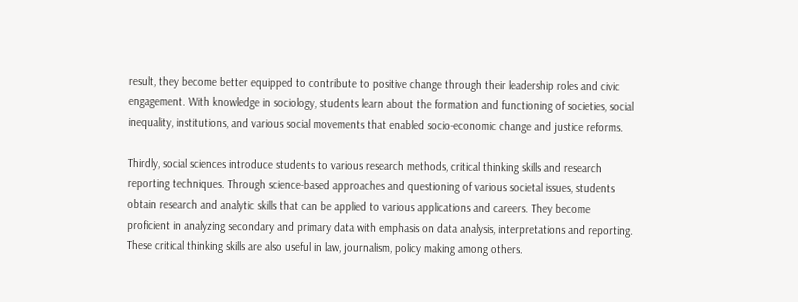result, they become better equipped to contribute to positive change through their leadership roles and civic engagement. With knowledge in sociology, students learn about the formation and functioning of societies, social inequality, institutions, and various social movements that enabled socio-economic change and justice reforms.

Thirdly, social sciences introduce students to various research methods, critical thinking skills and research reporting techniques. Through science-based approaches and questioning of various societal issues, students obtain research and analytic skills that can be applied to various applications and careers. They become proficient in analyzing secondary and primary data with emphasis on data analysis, interpretations and reporting. These critical thinking skills are also useful in law, journalism, policy making among others.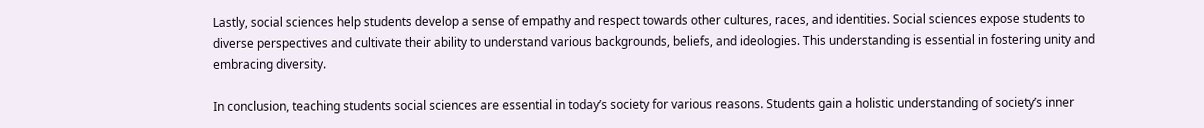Lastly, social sciences help students develop a sense of empathy and respect towards other cultures, races, and identities. Social sciences expose students to diverse perspectives and cultivate their ability to understand various backgrounds, beliefs, and ideologies. This understanding is essential in fostering unity and embracing diversity.

In conclusion, teaching students social sciences are essential in today’s society for various reasons. Students gain a holistic understanding of society’s inner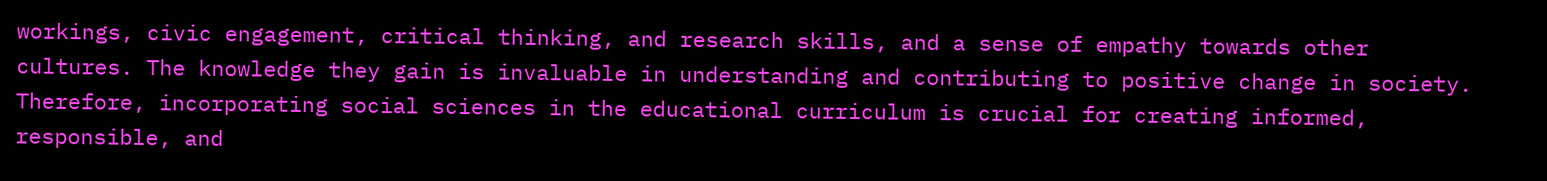workings, civic engagement, critical thinking, and research skills, and a sense of empathy towards other cultures. The knowledge they gain is invaluable in understanding and contributing to positive change in society. Therefore, incorporating social sciences in the educational curriculum is crucial for creating informed, responsible, and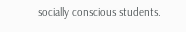socially conscious students.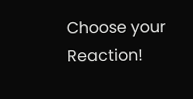Choose your Reaction!